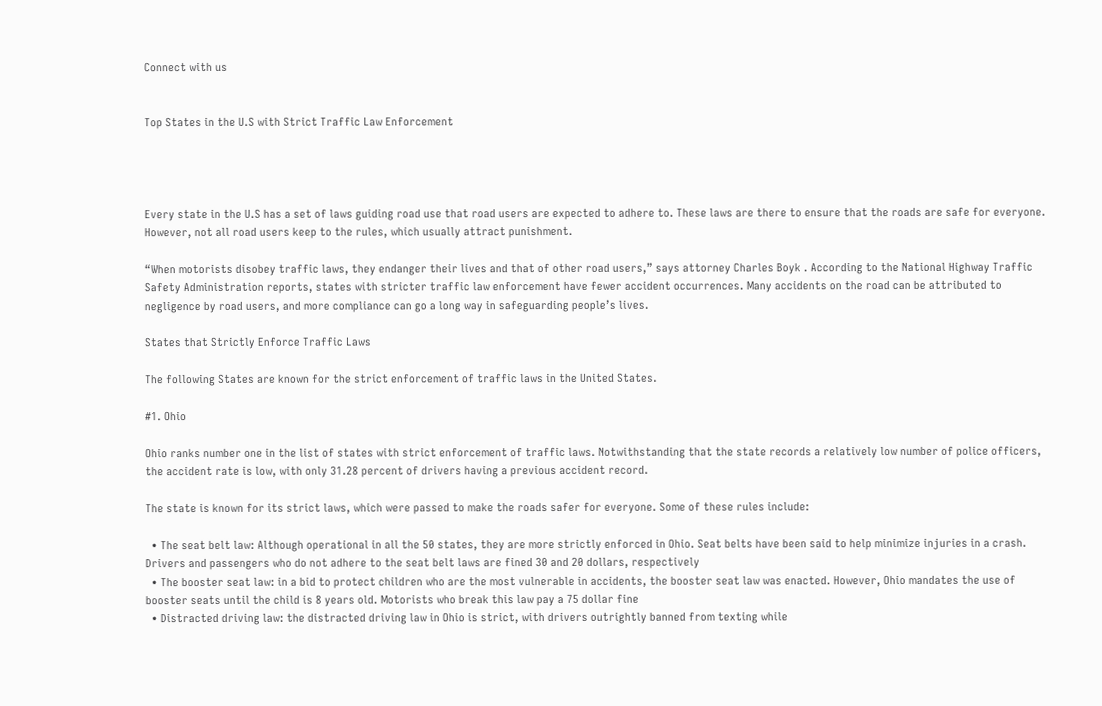Connect with us


Top States in the U.S with Strict Traffic Law Enforcement




Every state in the U.S has a set of laws guiding road use that road users are expected to adhere to. These laws are there to ensure that the roads are safe for everyone. However, not all road users keep to the rules, which usually attract punishment.

“When motorists disobey traffic laws, they endanger their lives and that of other road users,” says attorney Charles Boyk . According to the National Highway Traffic Safety Administration reports, states with stricter traffic law enforcement have fewer accident occurrences. Many accidents on the road can be attributed to negligence by road users, and more compliance can go a long way in safeguarding people’s lives.

States that Strictly Enforce Traffic Laws

The following States are known for the strict enforcement of traffic laws in the United States.

#1. Ohio

Ohio ranks number one in the list of states with strict enforcement of traffic laws. Notwithstanding that the state records a relatively low number of police officers, the accident rate is low, with only 31.28 percent of drivers having a previous accident record.

The state is known for its strict laws, which were passed to make the roads safer for everyone. Some of these rules include:

  • The seat belt law: Although operational in all the 50 states, they are more strictly enforced in Ohio. Seat belts have been said to help minimize injuries in a crash. Drivers and passengers who do not adhere to the seat belt laws are fined 30 and 20 dollars, respectively
  • The booster seat law: in a bid to protect children who are the most vulnerable in accidents, the booster seat law was enacted. However, Ohio mandates the use of booster seats until the child is 8 years old. Motorists who break this law pay a 75 dollar fine
  • Distracted driving law: the distracted driving law in Ohio is strict, with drivers outrightly banned from texting while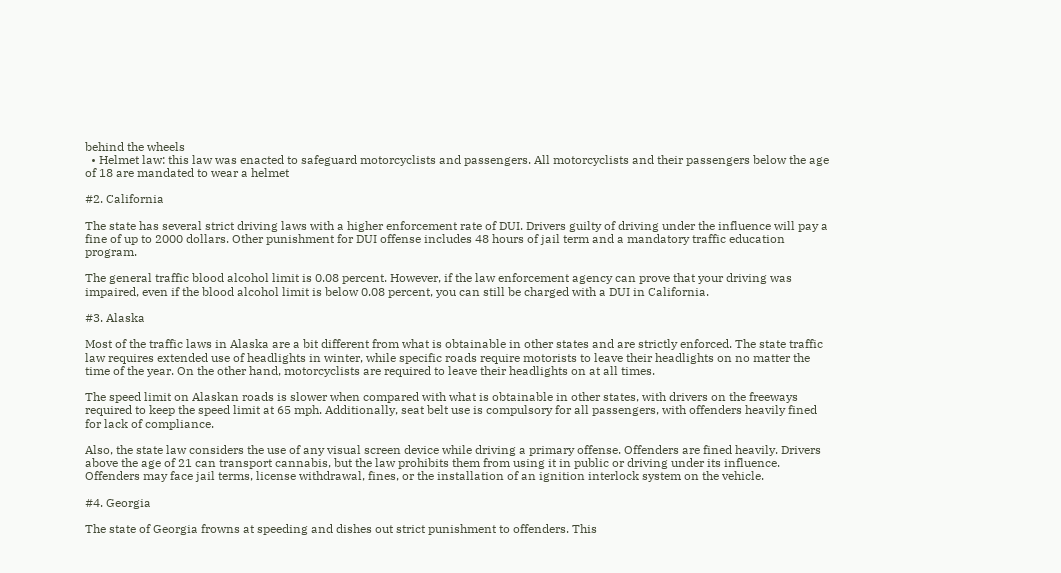behind the wheels
  • Helmet law: this law was enacted to safeguard motorcyclists and passengers. All motorcyclists and their passengers below the age of 18 are mandated to wear a helmet

#2. California

The state has several strict driving laws with a higher enforcement rate of DUI. Drivers guilty of driving under the influence will pay a fine of up to 2000 dollars. Other punishment for DUI offense includes 48 hours of jail term and a mandatory traffic education program.

The general traffic blood alcohol limit is 0.08 percent. However, if the law enforcement agency can prove that your driving was impaired, even if the blood alcohol limit is below 0.08 percent, you can still be charged with a DUI in California.

#3. Alaska

Most of the traffic laws in Alaska are a bit different from what is obtainable in other states and are strictly enforced. The state traffic law requires extended use of headlights in winter, while specific roads require motorists to leave their headlights on no matter the time of the year. On the other hand, motorcyclists are required to leave their headlights on at all times.

The speed limit on Alaskan roads is slower when compared with what is obtainable in other states, with drivers on the freeways required to keep the speed limit at 65 mph. Additionally, seat belt use is compulsory for all passengers, with offenders heavily fined for lack of compliance.

Also, the state law considers the use of any visual screen device while driving a primary offense. Offenders are fined heavily. Drivers above the age of 21 can transport cannabis, but the law prohibits them from using it in public or driving under its influence. Offenders may face jail terms, license withdrawal, fines, or the installation of an ignition interlock system on the vehicle.

#4. Georgia

The state of Georgia frowns at speeding and dishes out strict punishment to offenders. This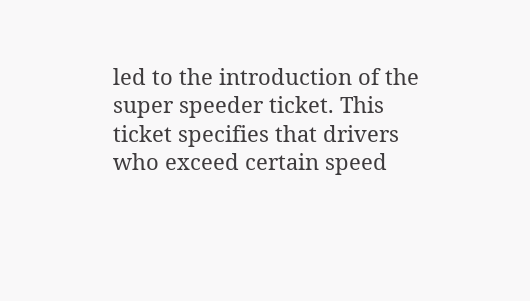led to the introduction of the super speeder ticket. This ticket specifies that drivers who exceed certain speed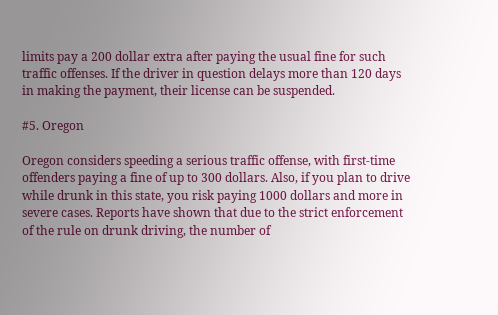limits pay a 200 dollar extra after paying the usual fine for such traffic offenses. If the driver in question delays more than 120 days in making the payment, their license can be suspended.

#5. Oregon

Oregon considers speeding a serious traffic offense, with first-time offenders paying a fine of up to 300 dollars. Also, if you plan to drive while drunk in this state, you risk paying 1000 dollars and more in severe cases. Reports have shown that due to the strict enforcement of the rule on drunk driving, the number of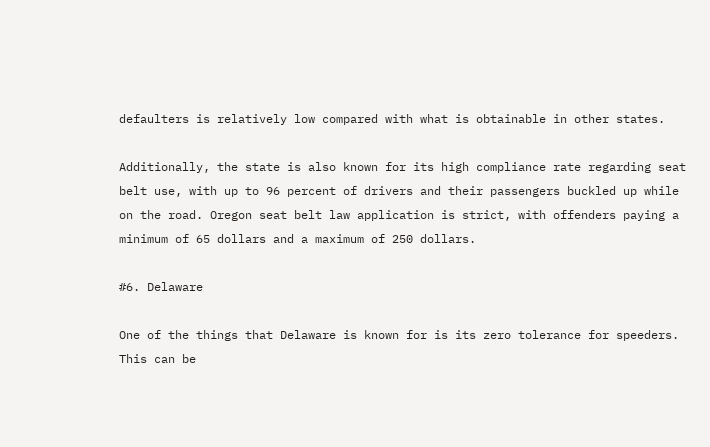defaulters is relatively low compared with what is obtainable in other states.

Additionally, the state is also known for its high compliance rate regarding seat belt use, with up to 96 percent of drivers and their passengers buckled up while on the road. Oregon seat belt law application is strict, with offenders paying a minimum of 65 dollars and a maximum of 250 dollars.

#6. Delaware

One of the things that Delaware is known for is its zero tolerance for speeders. This can be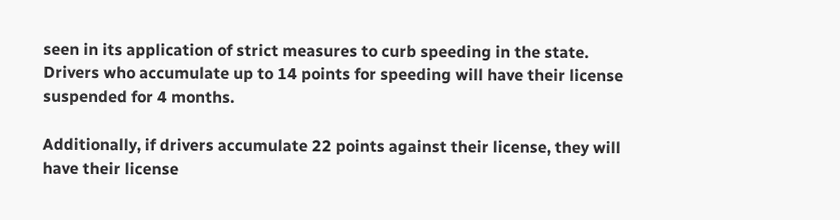seen in its application of strict measures to curb speeding in the state. Drivers who accumulate up to 14 points for speeding will have their license suspended for 4 months.

Additionally, if drivers accumulate 22 points against their license, they will have their license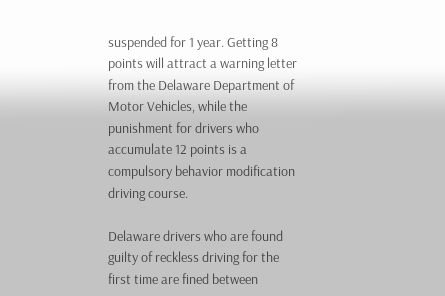suspended for 1 year. Getting 8 points will attract a warning letter from the Delaware Department of Motor Vehicles, while the punishment for drivers who accumulate 12 points is a compulsory behavior modification driving course.

Delaware drivers who are found guilty of reckless driving for the first time are fined between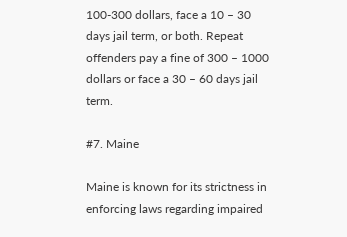100-300 dollars, face a 10 – 30 days jail term, or both. Repeat offenders pay a fine of 300 – 1000 dollars or face a 30 – 60 days jail term.

#7. Maine

Maine is known for its strictness in enforcing laws regarding impaired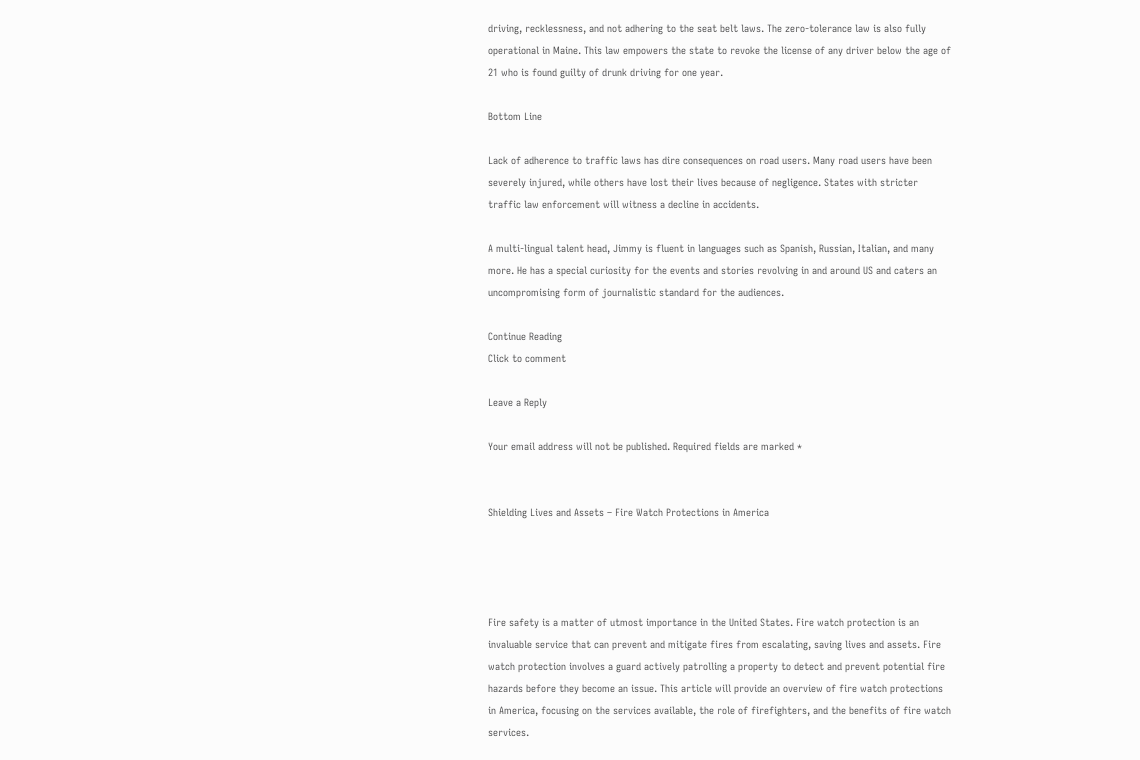driving, recklessness, and not adhering to the seat belt laws. The zero-tolerance law is also fully operational in Maine. This law empowers the state to revoke the license of any driver below the age of 21 who is found guilty of drunk driving for one year.

Bottom Line

Lack of adherence to traffic laws has dire consequences on road users. Many road users have been severely injured, while others have lost their lives because of negligence. States with stricter traffic law enforcement will witness a decline in accidents.

A multi-lingual talent head, Jimmy is fluent in languages such as Spanish, Russian, Italian, and many more. He has a special curiosity for the events and stories revolving in and around US and caters an uncompromising form of journalistic standard for the audiences.

Continue Reading
Click to comment

Leave a Reply

Your email address will not be published. Required fields are marked *


Shielding Lives and Assets – Fire Watch Protections in America




Fire safety is a matter of utmost importance in the United States. Fire watch protection is an invaluable service that can prevent and mitigate fires from escalating, saving lives and assets. Fire watch protection involves a guard actively patrolling a property to detect and prevent potential fire hazards before they become an issue. This article will provide an overview of fire watch protections in America, focusing on the services available, the role of firefighters, and the benefits of fire watch services.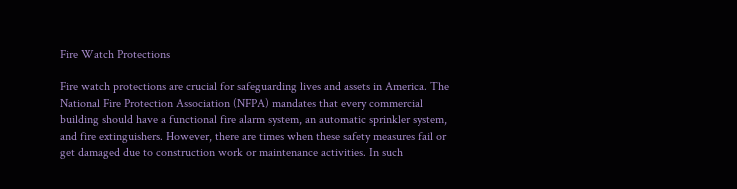Fire Watch Protections

Fire watch protections are crucial for safeguarding lives and assets in America. The National Fire Protection Association (NFPA) mandates that every commercial building should have a functional fire alarm system, an automatic sprinkler system, and fire extinguishers. However, there are times when these safety measures fail or get damaged due to construction work or maintenance activities. In such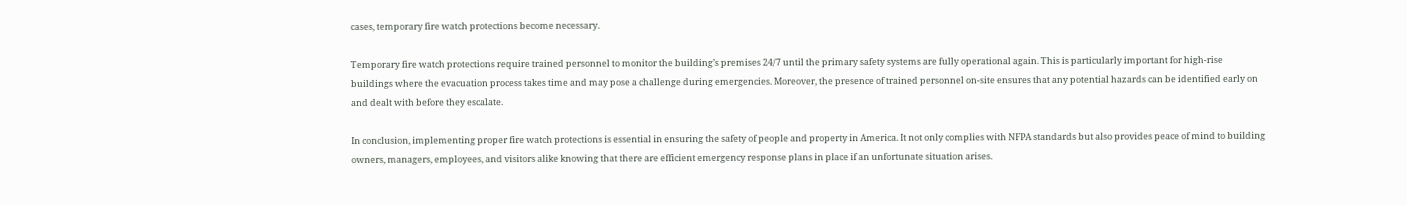cases, temporary fire watch protections become necessary.

Temporary fire watch protections require trained personnel to monitor the building’s premises 24/7 until the primary safety systems are fully operational again. This is particularly important for high-rise buildings where the evacuation process takes time and may pose a challenge during emergencies. Moreover, the presence of trained personnel on-site ensures that any potential hazards can be identified early on and dealt with before they escalate.

In conclusion, implementing proper fire watch protections is essential in ensuring the safety of people and property in America. It not only complies with NFPA standards but also provides peace of mind to building owners, managers, employees, and visitors alike knowing that there are efficient emergency response plans in place if an unfortunate situation arises.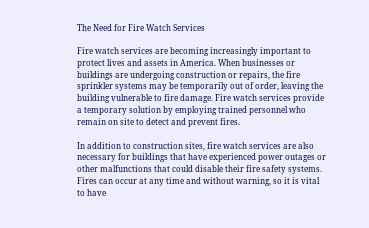The Need for Fire Watch Services

Fire watch services are becoming increasingly important to protect lives and assets in America. When businesses or buildings are undergoing construction or repairs, the fire sprinkler systems may be temporarily out of order, leaving the building vulnerable to fire damage. Fire watch services provide a temporary solution by employing trained personnel who remain on site to detect and prevent fires.

In addition to construction sites, fire watch services are also necessary for buildings that have experienced power outages or other malfunctions that could disable their fire safety systems. Fires can occur at any time and without warning, so it is vital to have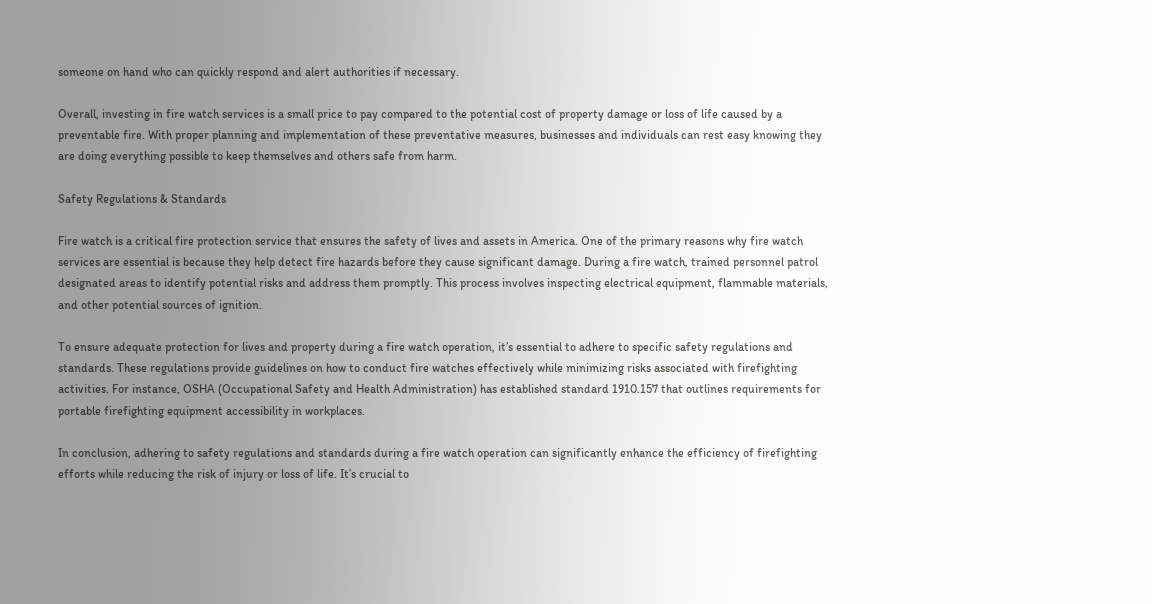someone on hand who can quickly respond and alert authorities if necessary.

Overall, investing in fire watch services is a small price to pay compared to the potential cost of property damage or loss of life caused by a preventable fire. With proper planning and implementation of these preventative measures, businesses and individuals can rest easy knowing they are doing everything possible to keep themselves and others safe from harm.

Safety Regulations & Standards

Fire watch is a critical fire protection service that ensures the safety of lives and assets in America. One of the primary reasons why fire watch services are essential is because they help detect fire hazards before they cause significant damage. During a fire watch, trained personnel patrol designated areas to identify potential risks and address them promptly. This process involves inspecting electrical equipment, flammable materials, and other potential sources of ignition.

To ensure adequate protection for lives and property during a fire watch operation, it’s essential to adhere to specific safety regulations and standards. These regulations provide guidelines on how to conduct fire watches effectively while minimizing risks associated with firefighting activities. For instance, OSHA (Occupational Safety and Health Administration) has established standard 1910.157 that outlines requirements for portable firefighting equipment accessibility in workplaces.

In conclusion, adhering to safety regulations and standards during a fire watch operation can significantly enhance the efficiency of firefighting efforts while reducing the risk of injury or loss of life. It’s crucial to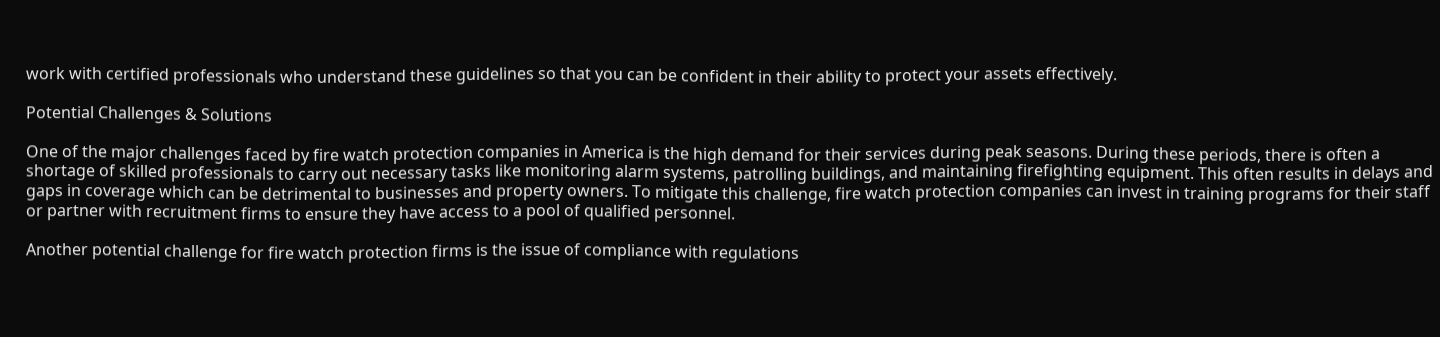work with certified professionals who understand these guidelines so that you can be confident in their ability to protect your assets effectively.

Potential Challenges & Solutions

One of the major challenges faced by fire watch protection companies in America is the high demand for their services during peak seasons. During these periods, there is often a shortage of skilled professionals to carry out necessary tasks like monitoring alarm systems, patrolling buildings, and maintaining firefighting equipment. This often results in delays and gaps in coverage which can be detrimental to businesses and property owners. To mitigate this challenge, fire watch protection companies can invest in training programs for their staff or partner with recruitment firms to ensure they have access to a pool of qualified personnel.

Another potential challenge for fire watch protection firms is the issue of compliance with regulations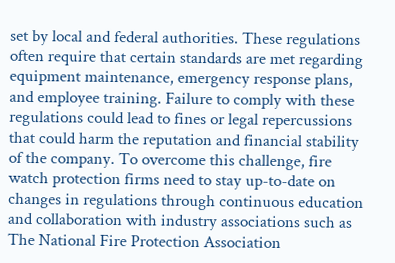set by local and federal authorities. These regulations often require that certain standards are met regarding equipment maintenance, emergency response plans, and employee training. Failure to comply with these regulations could lead to fines or legal repercussions that could harm the reputation and financial stability of the company. To overcome this challenge, fire watch protection firms need to stay up-to-date on changes in regulations through continuous education and collaboration with industry associations such as The National Fire Protection Association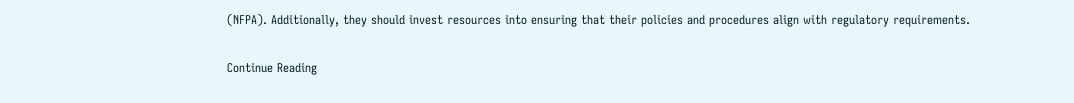(NFPA). Additionally, they should invest resources into ensuring that their policies and procedures align with regulatory requirements.

Continue Reading